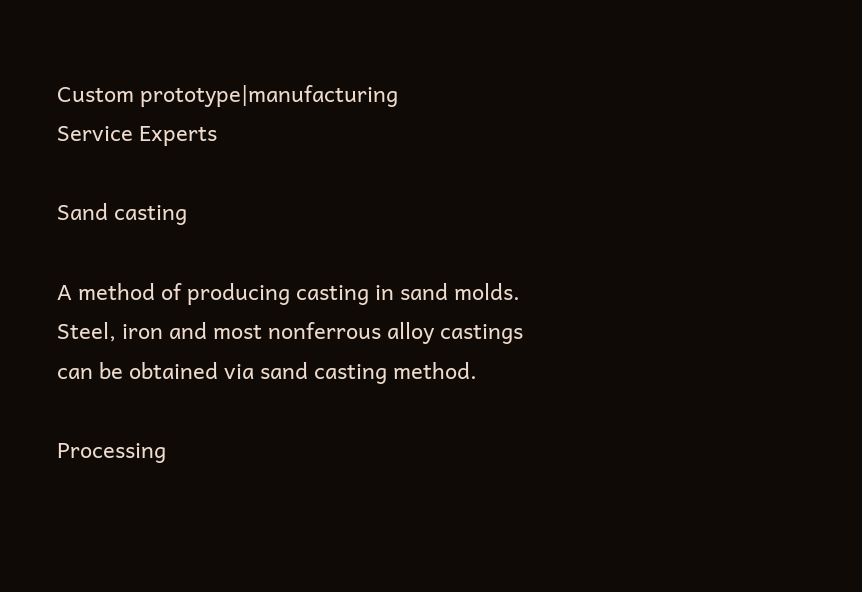Custom prototype|manufacturing
Service Experts

Sand casting

A method of producing casting in sand molds. Steel, iron and most nonferrous alloy castings can be obtained via sand casting method.

Processing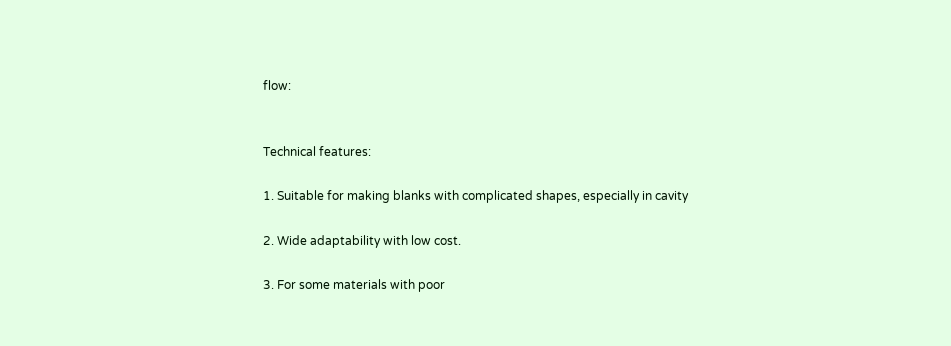flow:


Technical features:

1. Suitable for making blanks with complicated shapes, especially in cavity

2. Wide adaptability with low cost.

3. For some materials with poor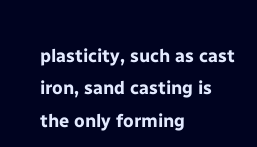plasticity, such as cast iron, sand casting is the only forming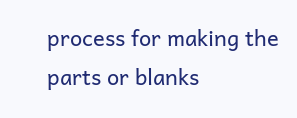process for making the parts or blanks